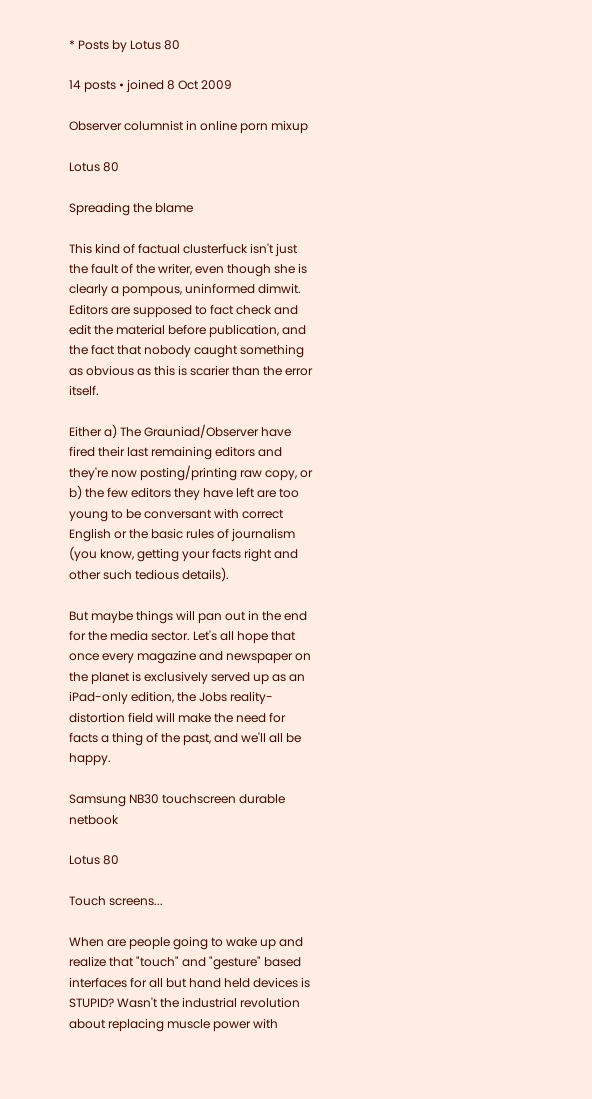* Posts by Lotus 80

14 posts • joined 8 Oct 2009

Observer columnist in online porn mixup

Lotus 80

Spreading the blame

This kind of factual clusterfuck isn't just the fault of the writer, even though she is clearly a pompous, uninformed dimwit. Editors are supposed to fact check and edit the material before publication, and the fact that nobody caught something as obvious as this is scarier than the error itself.

Either a) The Grauniad/Observer have fired their last remaining editors and they're now posting/printing raw copy, or b) the few editors they have left are too young to be conversant with correct English or the basic rules of journalism (you know, getting your facts right and other such tedious details).

But maybe things will pan out in the end for the media sector. Let's all hope that once every magazine and newspaper on the planet is exclusively served up as an iPad-only edition, the Jobs reality-distortion field will make the need for facts a thing of the past, and we'll all be happy.

Samsung NB30 touchscreen durable netbook

Lotus 80

Touch screens...

When are people going to wake up and realize that "touch" and "gesture" based interfaces for all but hand held devices is STUPID? Wasn't the industrial revolution about replacing muscle power with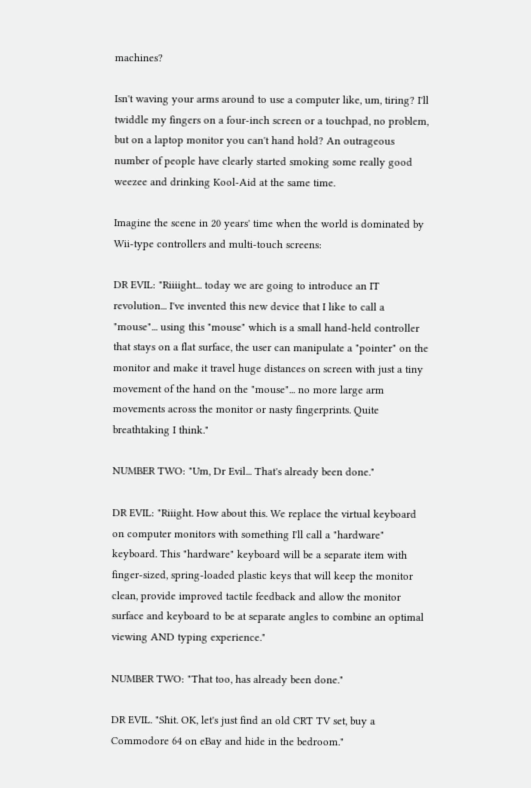machines?

Isn't waving your arms around to use a computer like, um, tiring? I'll twiddle my fingers on a four-inch screen or a touchpad, no problem, but on a laptop monitor you can't hand hold? An outrageous number of people have clearly started smoking some really good weezee and drinking Kool-Aid at the same time.

Imagine the scene in 20 years' time when the world is dominated by Wii-type controllers and multi-touch screens:

DR EVIL: "Riiiight... today we are going to introduce an IT revolution... I've invented this new device that I like to call a "mouse"... using this "mouse" which is a small hand-held controller that stays on a flat surface, the user can manipulate a "pointer" on the monitor and make it travel huge distances on screen with just a tiny movement of the hand on the "mouse"... no more large arm movements across the monitor or nasty fingerprints. Quite breathtaking I think."

NUMBER TWO: "Um, Dr Evil... That's already been done."

DR EVIL: "Riiight. How about this. We replace the virtual keyboard on computer monitors with something I'll call a "hardware" keyboard. This "hardware" keyboard will be a separate item with finger-sized, spring-loaded plastic keys that will keep the monitor clean, provide improved tactile feedback and allow the monitor surface and keyboard to be at separate angles to combine an optimal viewing AND typing experience."

NUMBER TWO: "That too, has already been done."

DR EVIL. "Shit. OK, let's just find an old CRT TV set, buy a Commodore 64 on eBay and hide in the bedroom."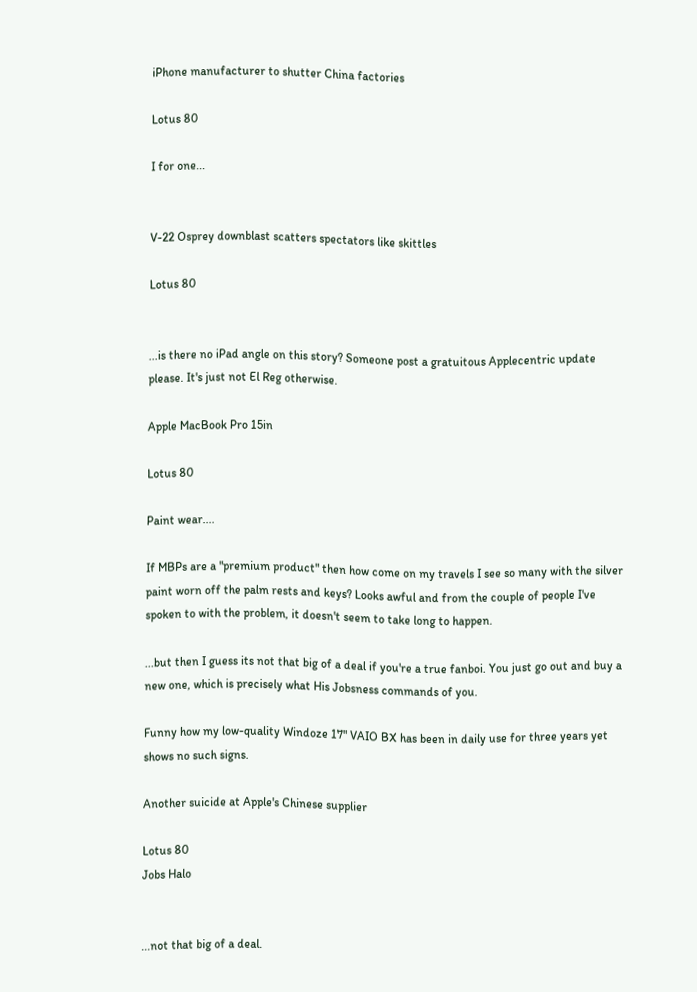iPhone manufacturer to shutter China factories

Lotus 80

I for one...


V-22 Osprey downblast scatters spectators like skittles

Lotus 80


...is there no iPad angle on this story? Someone post a gratuitous Applecentric update please. It's just not El Reg otherwise.

Apple MacBook Pro 15in

Lotus 80

Paint wear....

If MBPs are a "premium product" then how come on my travels I see so many with the silver paint worn off the palm rests and keys? Looks awful and from the couple of people I've spoken to with the problem, it doesn't seem to take long to happen.

...but then I guess its not that big of a deal if you're a true fanboi. You just go out and buy a new one, which is precisely what His Jobsness commands of you.

Funny how my low-quality Windoze 17" VAIO BX has been in daily use for three years yet shows no such signs.

Another suicide at Apple's Chinese supplier

Lotus 80
Jobs Halo


...not that big of a deal.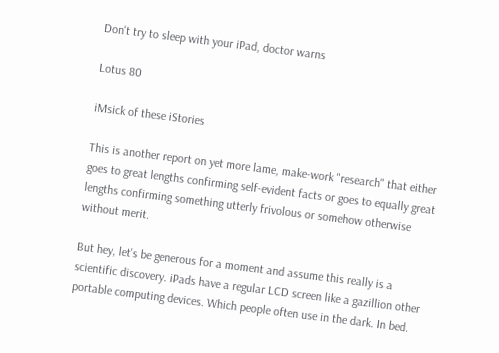Don't try to sleep with your iPad, doctor warns

Lotus 80

iMsick of these iStories

This is another report on yet more lame, make-work "research" that either goes to great lengths confirming self-evident facts or goes to equally great lengths confirming something utterly frivolous or somehow otherwise without merit.

But hey, let's be generous for a moment and assume this really is a scientific discovery. iPads have a regular LCD screen like a gazillion other portable computing devices. Which people often use in the dark. In bed.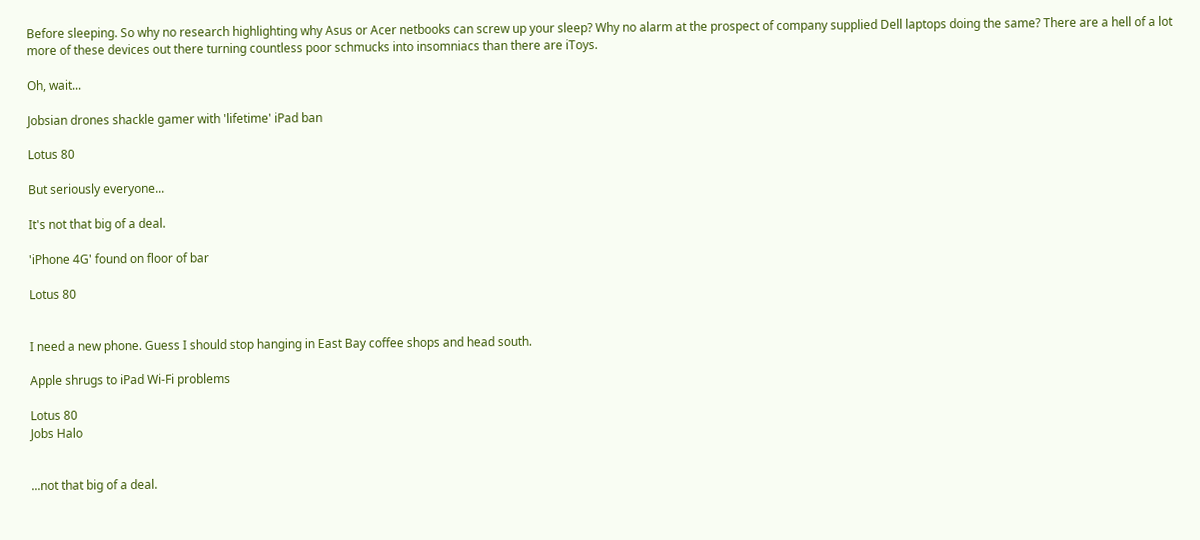Before sleeping. So why no research highlighting why Asus or Acer netbooks can screw up your sleep? Why no alarm at the prospect of company supplied Dell laptops doing the same? There are a hell of a lot more of these devices out there turning countless poor schmucks into insomniacs than there are iToys.

Oh, wait...

Jobsian drones shackle gamer with 'lifetime' iPad ban

Lotus 80

But seriously everyone...

It's not that big of a deal.

'iPhone 4G' found on floor of bar

Lotus 80


I need a new phone. Guess I should stop hanging in East Bay coffee shops and head south.

Apple shrugs to iPad Wi-Fi problems

Lotus 80
Jobs Halo


...not that big of a deal.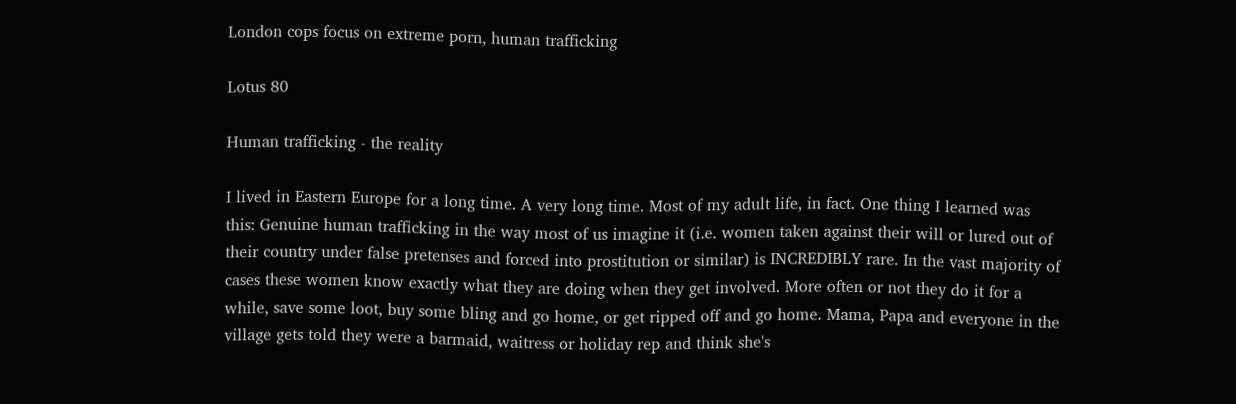London cops focus on extreme porn, human trafficking

Lotus 80

Human trafficking - the reality

I lived in Eastern Europe for a long time. A very long time. Most of my adult life, in fact. One thing I learned was this: Genuine human trafficking in the way most of us imagine it (i.e. women taken against their will or lured out of their country under false pretenses and forced into prostitution or similar) is INCREDIBLY rare. In the vast majority of cases these women know exactly what they are doing when they get involved. More often or not they do it for a while, save some loot, buy some bling and go home, or get ripped off and go home. Mama, Papa and everyone in the village gets told they were a barmaid, waitress or holiday rep and think she's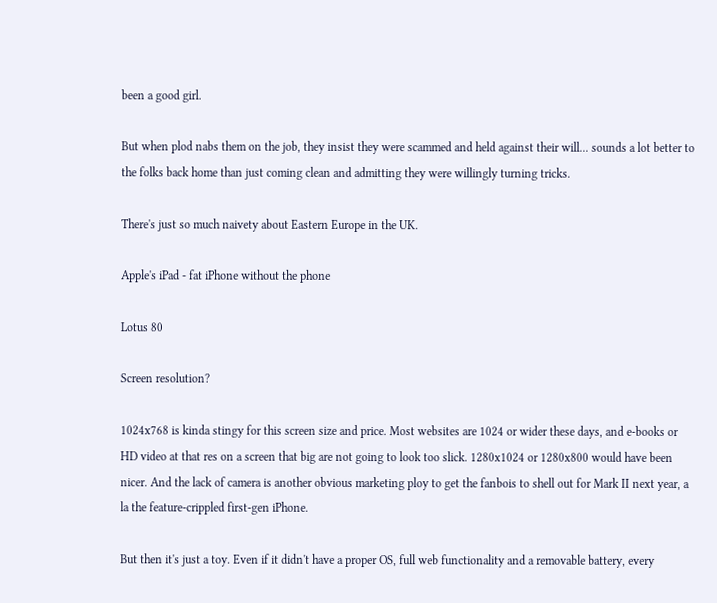been a good girl.

But when plod nabs them on the job, they insist they were scammed and held against their will... sounds a lot better to the folks back home than just coming clean and admitting they were willingly turning tricks.

There's just so much naivety about Eastern Europe in the UK.

Apple's iPad - fat iPhone without the phone

Lotus 80

Screen resolution?

1024x768 is kinda stingy for this screen size and price. Most websites are 1024 or wider these days, and e-books or HD video at that res on a screen that big are not going to look too slick. 1280x1024 or 1280x800 would have been nicer. And the lack of camera is another obvious marketing ploy to get the fanbois to shell out for Mark II next year, a la the feature-crippled first-gen iPhone.

But then it's just a toy. Even if it didn't have a proper OS, full web functionality and a removable battery, every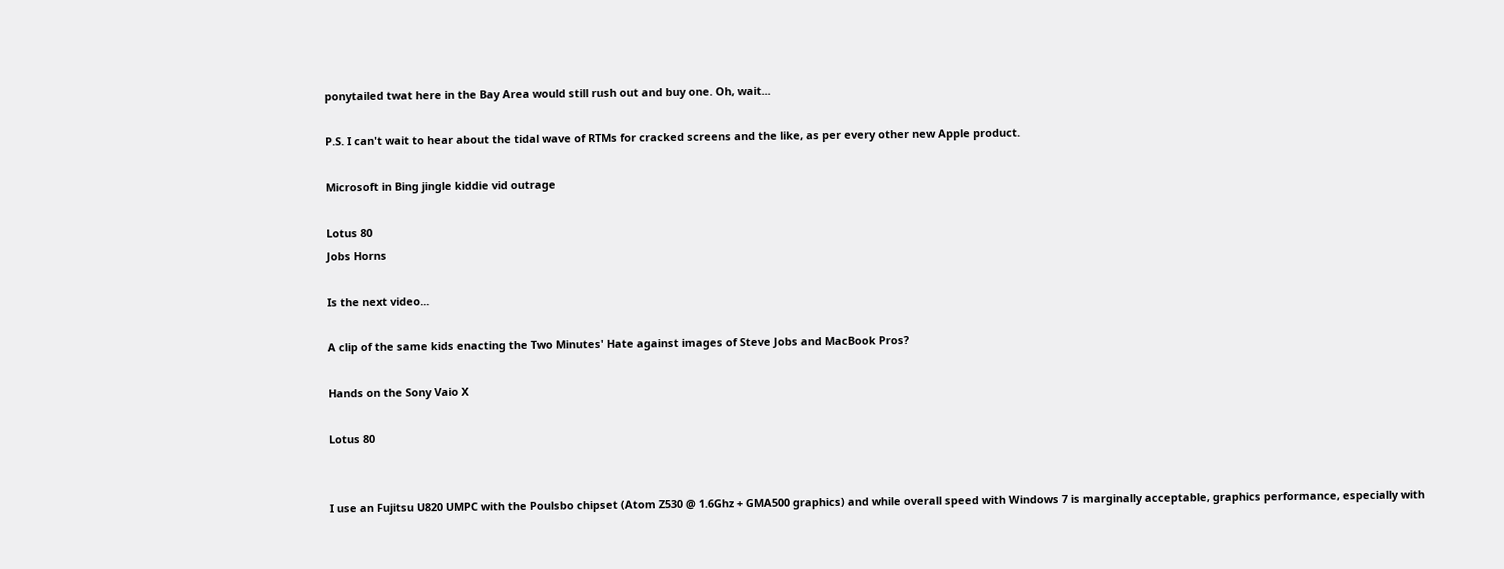ponytailed twat here in the Bay Area would still rush out and buy one. Oh, wait...

P.S. I can't wait to hear about the tidal wave of RTMs for cracked screens and the like, as per every other new Apple product.

Microsoft in Bing jingle kiddie vid outrage

Lotus 80
Jobs Horns

Is the next video...

A clip of the same kids enacting the Two Minutes' Hate against images of Steve Jobs and MacBook Pros?

Hands on the Sony Vaio X

Lotus 80


I use an Fujitsu U820 UMPC with the Poulsbo chipset (Atom Z530 @ 1.6Ghz + GMA500 graphics) and while overall speed with Windows 7 is marginally acceptable, graphics performance, especially with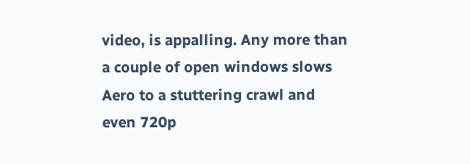video, is appalling. Any more than a couple of open windows slows Aero to a stuttering crawl and even 720p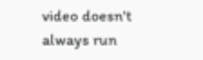video doesn't always run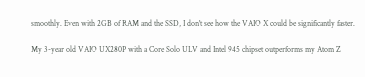smoothly. Even with 2GB of RAM and the SSD, I don't see how the VAIO X could be significantly faster.

My 3-year old VAIO UX280P with a Core Solo ULV and Intel 945 chipset outperforms my Atom Z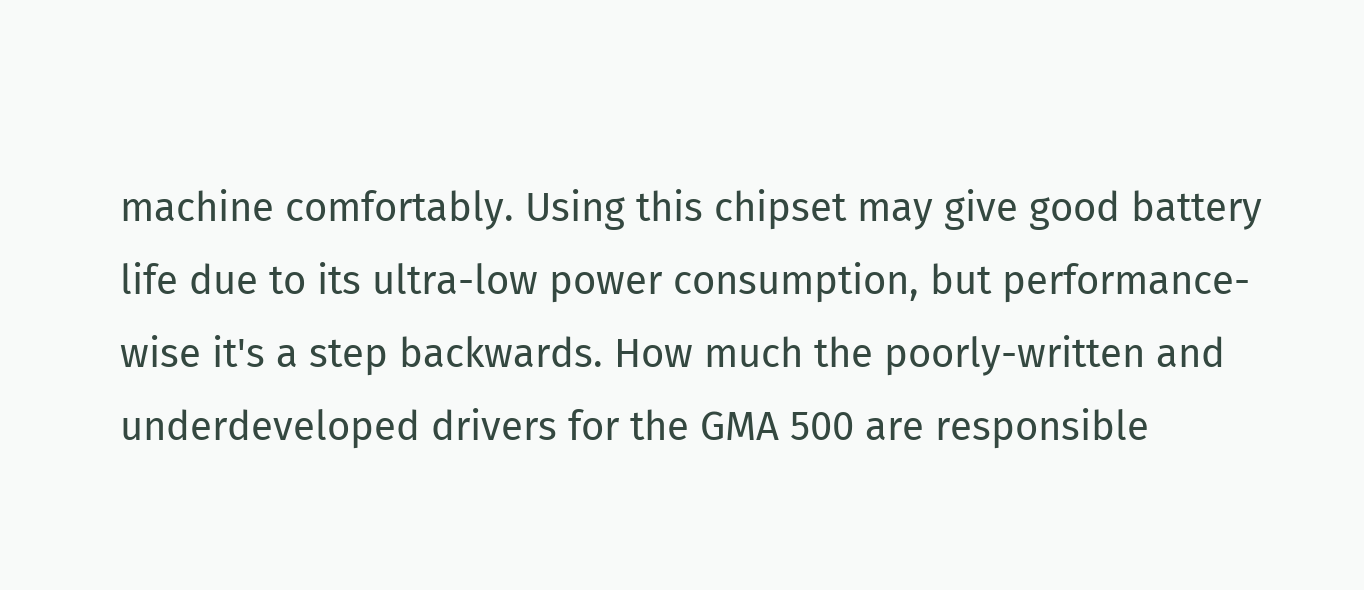machine comfortably. Using this chipset may give good battery life due to its ultra-low power consumption, but performance-wise it's a step backwards. How much the poorly-written and underdeveloped drivers for the GMA 500 are responsible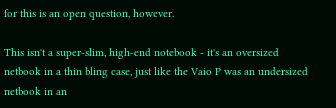for this is an open question, however.

This isn't a super-slim, high-end notebook - it's an oversized netbook in a thin bling case, just like the Vaio P was an undersized netbook in an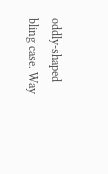oddly-shaped bling case. Way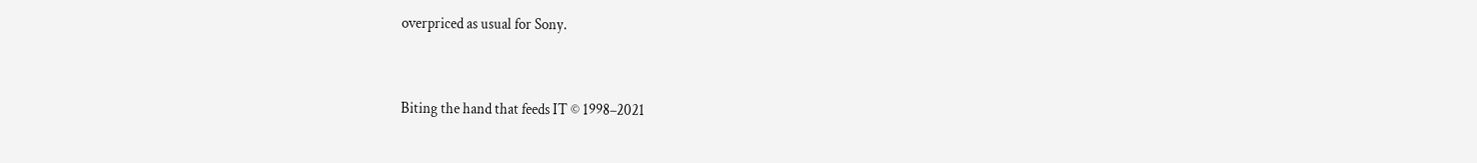overpriced as usual for Sony.


Biting the hand that feeds IT © 1998–2021